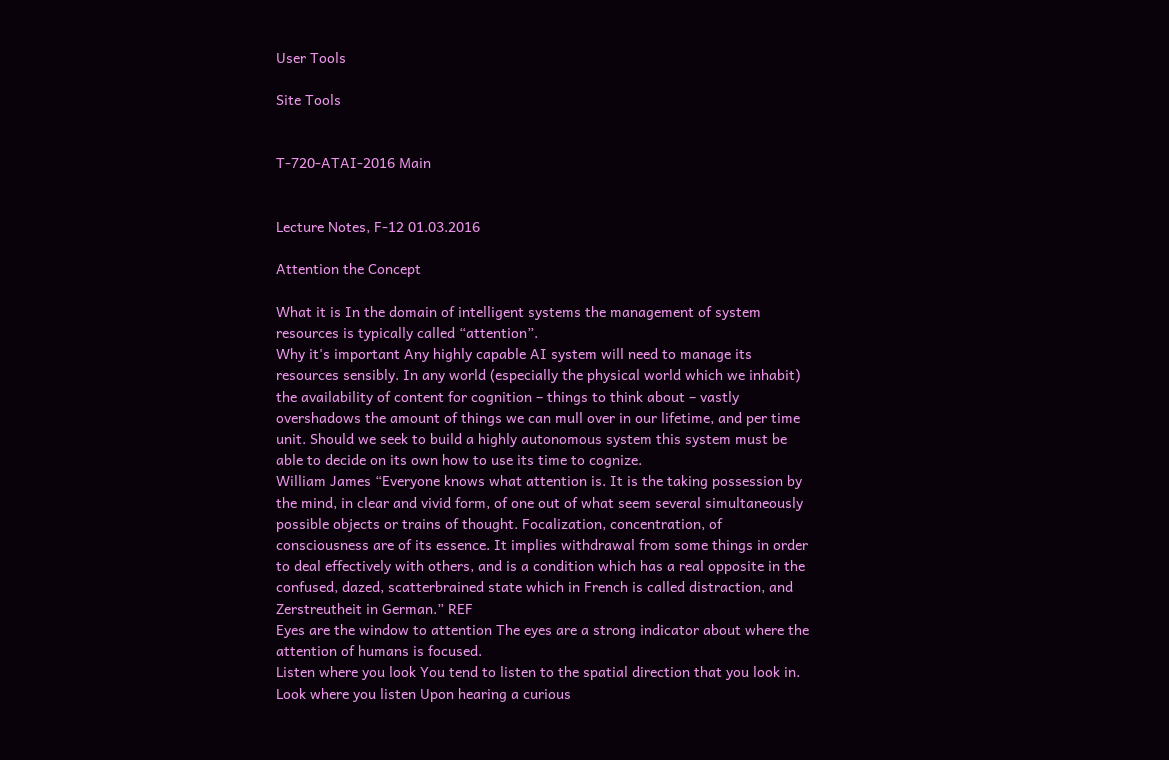User Tools

Site Tools


T-720-ATAI-2016 Main


Lecture Notes, F-12 01.03.2016

Attention the Concept

What it is In the domain of intelligent systems the management of system resources is typically called “attention”.
Why it's important Any highly capable AI system will need to manage its resources sensibly. In any world (especially the physical world which we inhabit) the availability of content for cognition – things to think about – vastly overshadows the amount of things we can mull over in our lifetime, and per time unit. Should we seek to build a highly autonomous system this system must be able to decide on its own how to use its time to cognize.
William James “Everyone knows what attention is. It is the taking possession by the mind, in clear and vivid form, of one out of what seem several simultaneously possible objects or trains of thought. Focalization, concentration, of consciousness are of its essence. It implies withdrawal from some things in order to deal effectively with others, and is a condition which has a real opposite in the confused, dazed, scatterbrained state which in French is called distraction, and Zerstreutheit in German.” REF
Eyes are the window to attention The eyes are a strong indicator about where the attention of humans is focused.
Listen where you look You tend to listen to the spatial direction that you look in.
Look where you listen Upon hearing a curious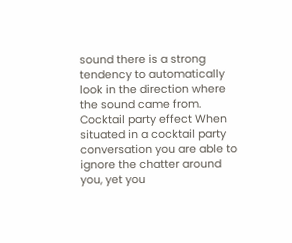sound there is a strong tendency to automatically look in the direction where the sound came from.
Cocktail party effect When situated in a cocktail party conversation you are able to ignore the chatter around you, yet you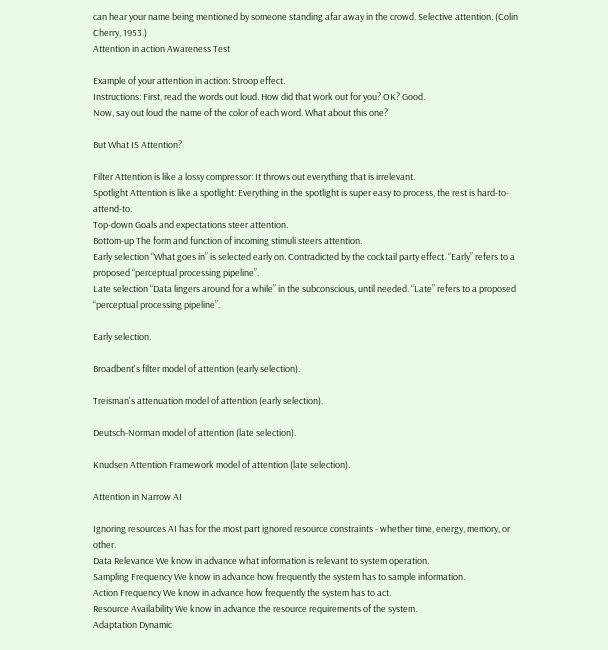can hear your name being mentioned by someone standing afar away in the crowd. Selective attention. (Colin Cherry, 1953.)
Attention in action Awareness Test

Example of your attention in action: Stroop effect.
Instructions: First, read the words out loud. How did that work out for you? OK? Good.
Now, say out loud the name of the color of each word. What about this one?

But What IS Attention?

Filter Attention is like a lossy compressor: It throws out everything that is irrelevant.
Spotlight Attention is like a spotlight: Everything in the spotlight is super easy to process, the rest is hard-to-attend-to.
Top-down Goals and expectations steer attention.
Bottom-up The form and function of incoming stimuli steers attention.
Early selection “What goes in” is selected early on. Contradicted by the cocktail party effect. “Early” refers to a proposed “perceptual processing pipeline”.
Late selection “Data lingers around for a while” in the subconscious, until needed. “Late” refers to a proposed “perceptual processing pipeline”.

Early selection.

Broadbent's filter model of attention (early selection).

Treisman's attenuation model of attention (early selection).

Deutsch-Norman model of attention (late selection).

Knudsen Attention Framework model of attention (late selection).

Attention in Narrow AI

Ignoring resources AI has for the most part ignored resource constraints - whether time, energy, memory, or other.
Data Relevance We know in advance what information is relevant to system operation.
Sampling Frequency We know in advance how frequently the system has to sample information.
Action Frequency We know in advance how frequently the system has to act.
Resource Availability We know in advance the resource requirements of the system.
Adaptation Dynamic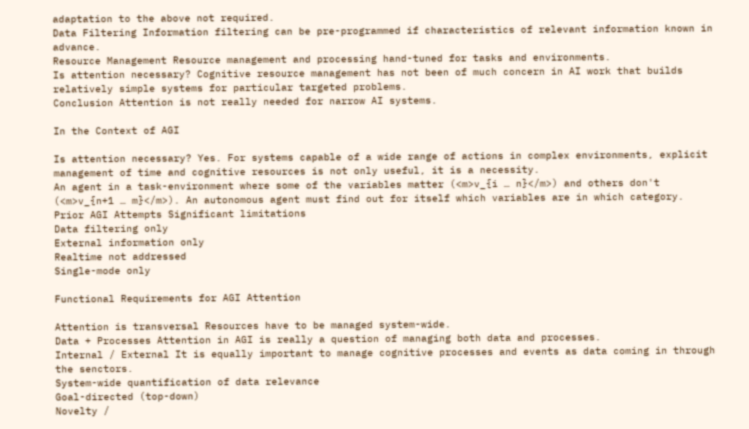adaptation to the above not required.
Data Filtering Information filtering can be pre-programmed if characteristics of relevant information known in advance.
Resource Management Resource management and processing hand-tuned for tasks and environments.
Is attention necessary? Cognitive resource management has not been of much concern in AI work that builds relatively simple systems for particular targeted problems.
Conclusion Attention is not really needed for narrow AI systems.

In the Context of AGI

Is attention necessary? Yes. For systems capable of a wide range of actions in complex environments, explicit management of time and cognitive resources is not only useful, it is a necessity.
An agent in a task-environment where some of the variables matter (<m>v_{i … n}</m>) and others don't (<m>v_{n+1 … m}</m>). An autonomous agent must find out for itself which variables are in which category.
Prior AGI Attempts Significant limitations
Data filtering only
External information only
Realtime not addressed
Single-mode only

Functional Requirements for AGI Attention

Attention is transversal Resources have to be managed system-wide.
Data + Processes Attention in AGI is really a question of managing both data and processes.
Internal / External It is equally important to manage cognitive processes and events as data coming in through the senctors.
System-wide quantification of data relevance
Goal-directed (top-down)
Novelty /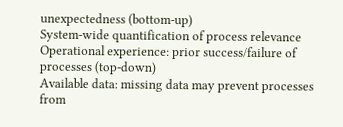unexpectedness (bottom-up)
System-wide quantification of process relevance
Operational experience: prior success/failure of processes (top-down)
Available data: missing data may prevent processes from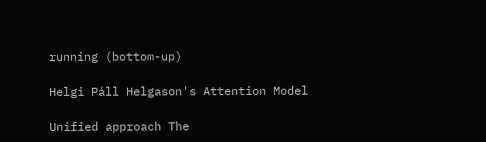running (bottom-up)

Helgi Páll Helgason's Attention Model

Unified approach The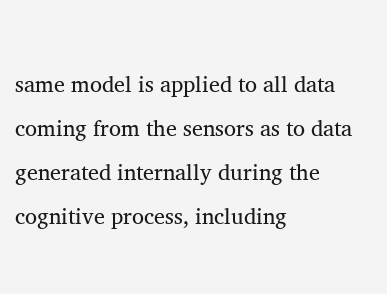same model is applied to all data coming from the sensors as to data generated internally during the cognitive process, including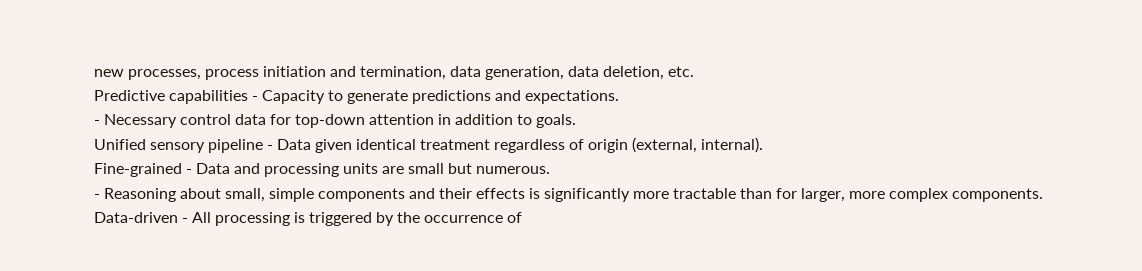new processes, process initiation and termination, data generation, data deletion, etc.
Predictive capabilities - Capacity to generate predictions and expectations.
- Necessary control data for top-down attention in addition to goals.
Unified sensory pipeline - Data given identical treatment regardless of origin (external, internal).
Fine-grained - Data and processing units are small but numerous.
- Reasoning about small, simple components and their effects is significantly more tractable than for larger, more complex components.
Data-driven - All processing is triggered by the occurrence of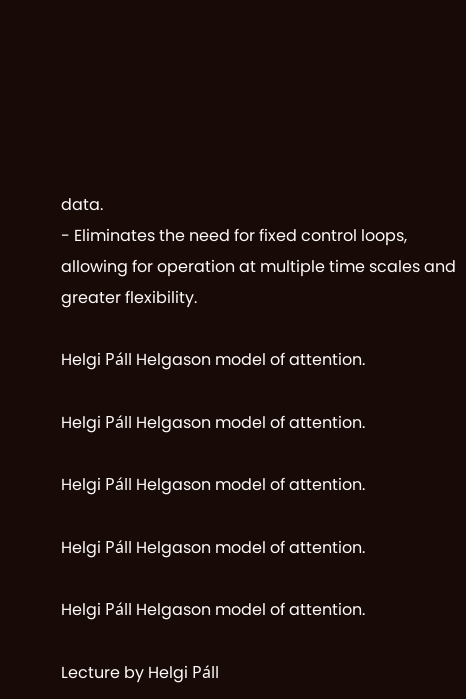data.
- Eliminates the need for fixed control loops, allowing for operation at multiple time scales and greater flexibility.

Helgi Páll Helgason model of attention.

Helgi Páll Helgason model of attention.

Helgi Páll Helgason model of attention.

Helgi Páll Helgason model of attention.

Helgi Páll Helgason model of attention.

Lecture by Helgi Páll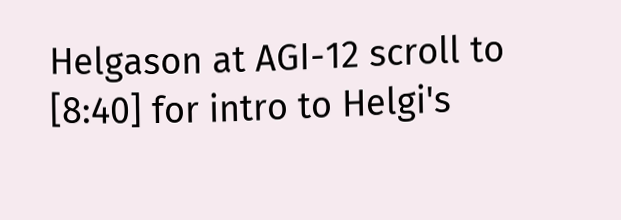Helgason at AGI-12 scroll to [8:40] for intro to Helgi's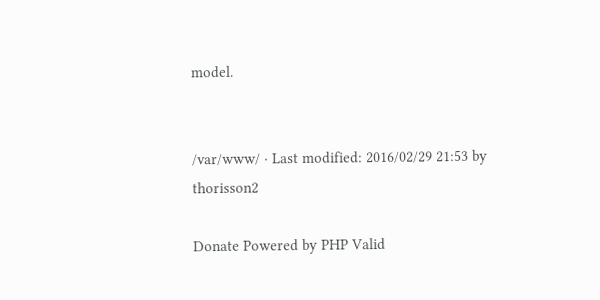model.


/var/www/ · Last modified: 2016/02/29 21:53 by thorisson2

Donate Powered by PHP Valid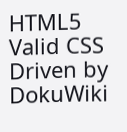HTML5 Valid CSS Driven by DokuWiki